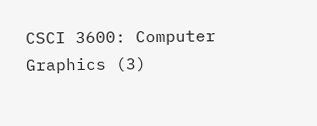CSCI 3600: Computer Graphics (3)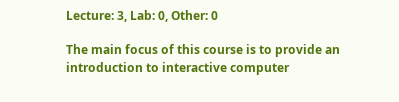Lecture: 3, Lab: 0, Other: 0

The main focus of this course is to provide an introduction to interactive computer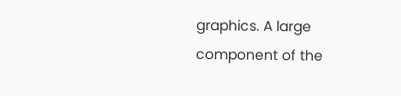graphics. A large component of the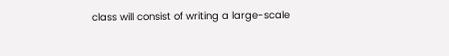class will consist of writing a large-scale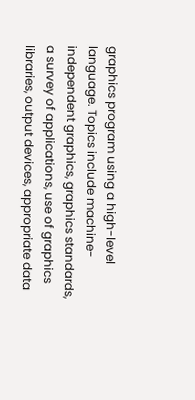graphics program using a high-level language. Topics include machine- independent graphics, graphics standards, a survey of applications, use of graphics libraries, output devices, appropriate data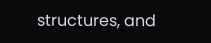structures, and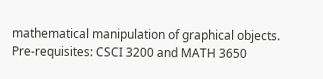mathematical manipulation of graphical objects. Pre-requisites: CSCI 3200 and MATH 3650